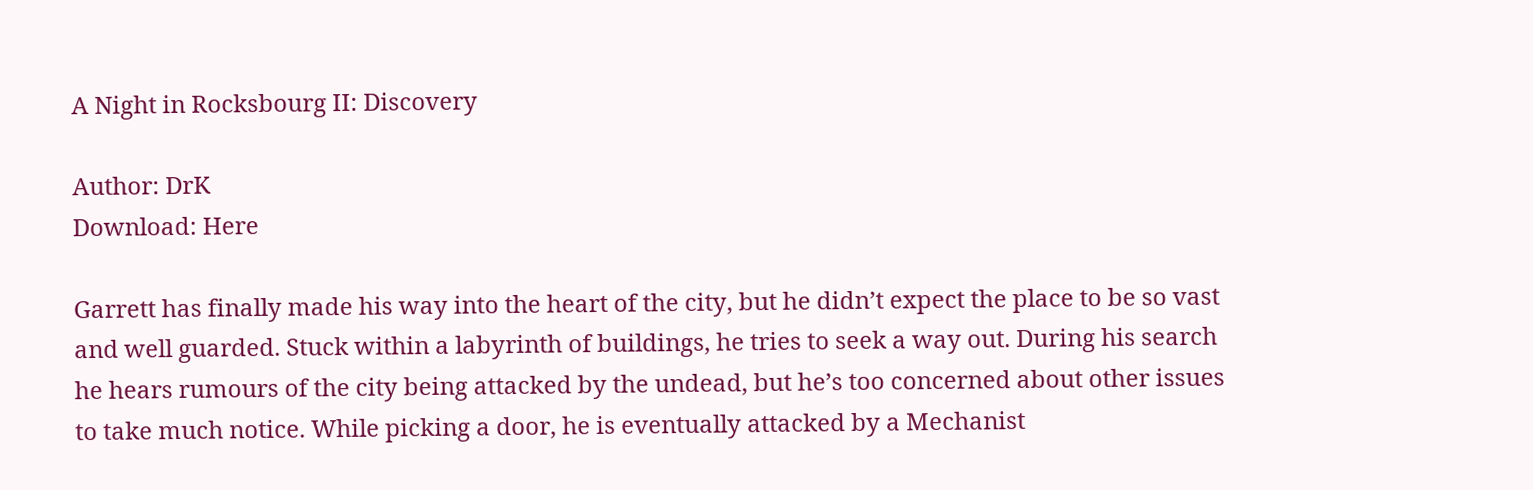A Night in Rocksbourg II: Discovery

Author: DrK
Download: Here

Garrett has finally made his way into the heart of the city, but he didn’t expect the place to be so vast and well guarded. Stuck within a labyrinth of buildings, he tries to seek a way out. During his search he hears rumours of the city being attacked by the undead, but he’s too concerned about other issues to take much notice. While picking a door, he is eventually attacked by a Mechanist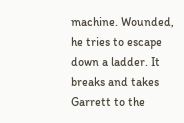machine. Wounded, he tries to escape down a ladder. It breaks and takes Garrett to the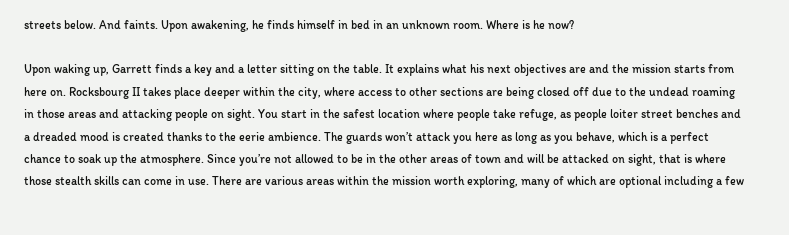streets below. And faints. Upon awakening, he finds himself in bed in an unknown room. Where is he now?

Upon waking up, Garrett finds a key and a letter sitting on the table. It explains what his next objectives are and the mission starts from here on. Rocksbourg II takes place deeper within the city, where access to other sections are being closed off due to the undead roaming in those areas and attacking people on sight. You start in the safest location where people take refuge, as people loiter street benches and a dreaded mood is created thanks to the eerie ambience. The guards won’t attack you here as long as you behave, which is a perfect chance to soak up the atmosphere. Since you’re not allowed to be in the other areas of town and will be attacked on sight, that is where those stealth skills can come in use. There are various areas within the mission worth exploring, many of which are optional including a few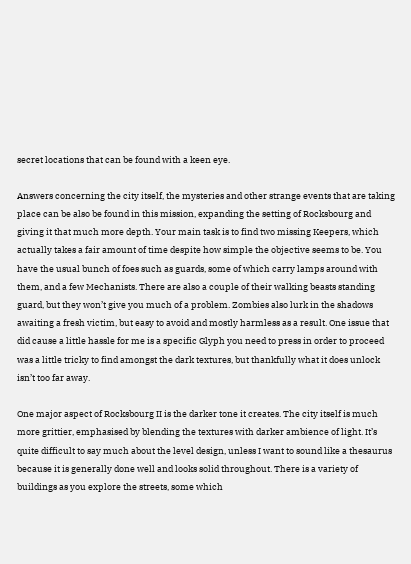secret locations that can be found with a keen eye.

Answers concerning the city itself, the mysteries and other strange events that are taking place can be also be found in this mission, expanding the setting of Rocksbourg and giving it that much more depth. Your main task is to find two missing Keepers, which actually takes a fair amount of time despite how simple the objective seems to be. You have the usual bunch of foes such as guards, some of which carry lamps around with them, and a few Mechanists. There are also a couple of their walking beasts standing guard, but they won’t give you much of a problem. Zombies also lurk in the shadows awaiting a fresh victim, but easy to avoid and mostly harmless as a result. One issue that did cause a little hassle for me is a specific Glyph you need to press in order to proceed was a little tricky to find amongst the dark textures, but thankfully what it does unlock isn’t too far away.

One major aspect of Rocksbourg II is the darker tone it creates. The city itself is much more grittier, emphasised by blending the textures with darker ambience of light. It’s quite difficult to say much about the level design, unless I want to sound like a thesaurus because it is generally done well and looks solid throughout. There is a variety of buildings as you explore the streets, some which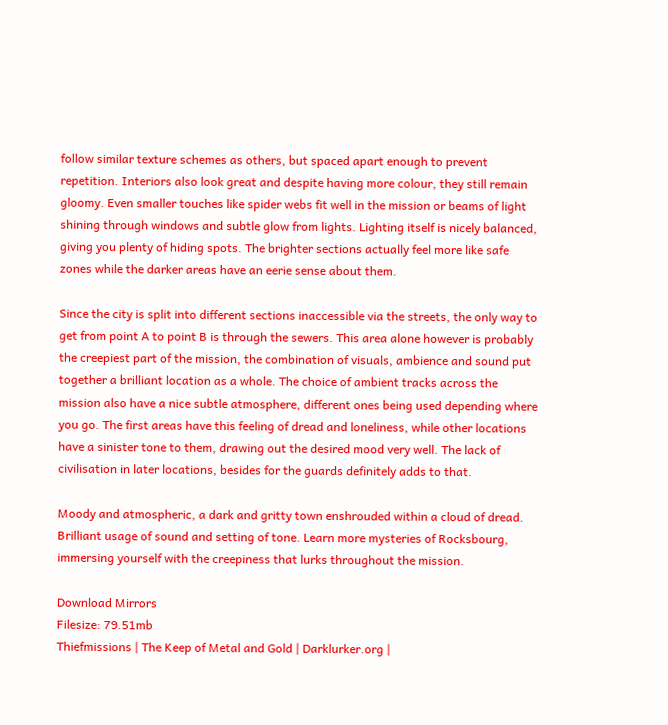follow similar texture schemes as others, but spaced apart enough to prevent repetition. Interiors also look great and despite having more colour, they still remain gloomy. Even smaller touches like spider webs fit well in the mission or beams of light shining through windows and subtle glow from lights. Lighting itself is nicely balanced, giving you plenty of hiding spots. The brighter sections actually feel more like safe zones while the darker areas have an eerie sense about them.

Since the city is split into different sections inaccessible via the streets, the only way to get from point A to point B is through the sewers. This area alone however is probably the creepiest part of the mission, the combination of visuals, ambience and sound put together a brilliant location as a whole. The choice of ambient tracks across the mission also have a nice subtle atmosphere, different ones being used depending where you go. The first areas have this feeling of dread and loneliness, while other locations have a sinister tone to them, drawing out the desired mood very well. The lack of civilisation in later locations, besides for the guards definitely adds to that.

Moody and atmospheric, a dark and gritty town enshrouded within a cloud of dread. Brilliant usage of sound and setting of tone. Learn more mysteries of Rocksbourg, immersing yourself with the creepiness that lurks throughout the mission.

Download Mirrors
Filesize: 79.51mb
Thiefmissions | The Keep of Metal and Gold | Darklurker.org |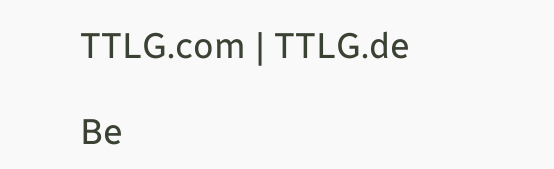TTLG.com | TTLG.de

Be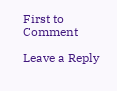First to Comment

Leave a Reply